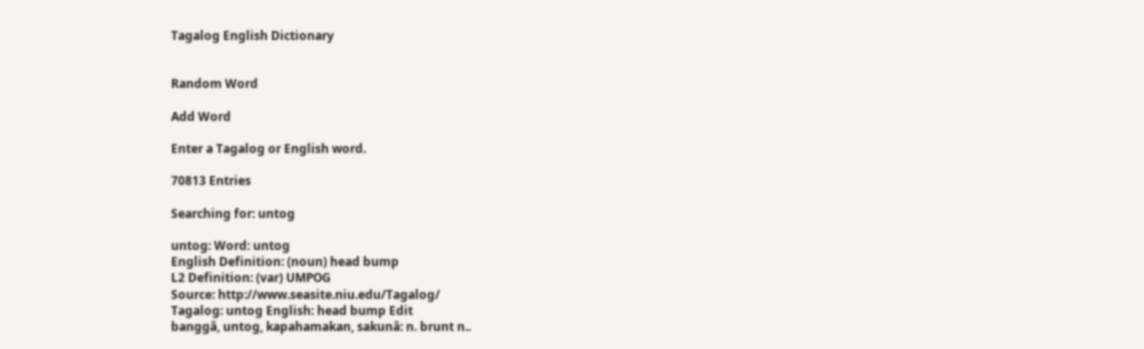Tagalog English Dictionary


Random Word

Add Word

Enter a Tagalog or English word.

70813 Entries

Searching for: untog

untog: Word: untog
English Definition: (noun) head bump
L2 Definition: (var) UMPOG
Source: http://www.seasite.niu.edu/Tagalog/
Tagalog: untog English: head bump Edit
banggâ, untog, kapahamakan, sakunâ: n. brunt n..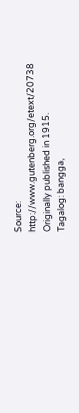Source: http://www.gutenberg.org/etext/20738
Originally published in 1915.
Tagalog: bangga,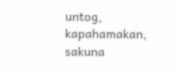untog, kapahamakan, sakuna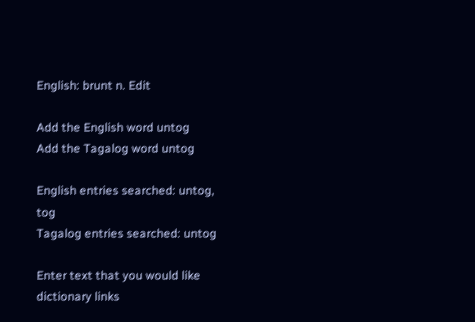English: brunt n. Edit

Add the English word untog
Add the Tagalog word untog

English entries searched: untog, tog
Tagalog entries searched: untog

Enter text that you would like dictionary links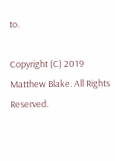to.

Copyright (C) 2019 Matthew Blake. All Rights Reserved.